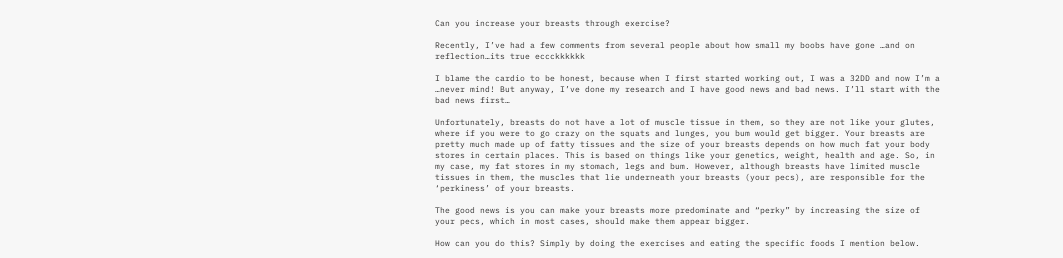Can you increase your breasts through exercise?

Recently, I’ve had a few comments from several people about how small my boobs have gone …and on reflection…its true eccckkkkkk

I blame the cardio to be honest, because when I first started working out, I was a 32DD and now I’m a …never mind! But anyway, I’ve done my research and I have good news and bad news. I’ll start with the bad news first…

Unfortunately, breasts do not have a lot of muscle tissue in them, so they are not like your glutes, where if you were to go crazy on the squats and lunges, you bum would get bigger. Your breasts are pretty much made up of fatty tissues and the size of your breasts depends on how much fat your body stores in certain places. This is based on things like your genetics, weight, health and age. So, in my case, my fat stores in my stomach, legs and bum. However, although breasts have limited muscle tissues in them, the muscles that lie underneath your breasts (your pecs), are responsible for the ‘perkiness’ of your breasts.

The good news is you can make your breasts more predominate and “perky” by increasing the size of your pecs, which in most cases, should make them appear bigger.

How can you do this? Simply by doing the exercises and eating the specific foods I mention below.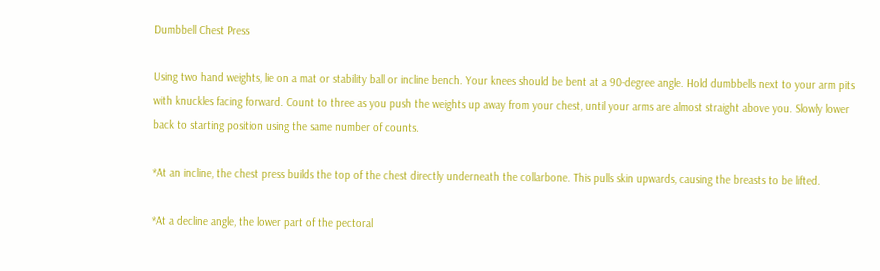Dumbbell Chest Press

Using two hand weights, lie on a mat or stability ball or incline bench. Your knees should be bent at a 90-degree angle. Hold dumbbells next to your arm pits with knuckles facing forward. Count to three as you push the weights up away from your chest, until your arms are almost straight above you. Slowly lower back to starting position using the same number of counts.

*At an incline, the chest press builds the top of the chest directly underneath the collarbone. This pulls skin upwards, causing the breasts to be lifted.

*At a decline angle, the lower part of the pectoral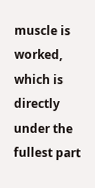muscle is worked, which is directly under the fullest part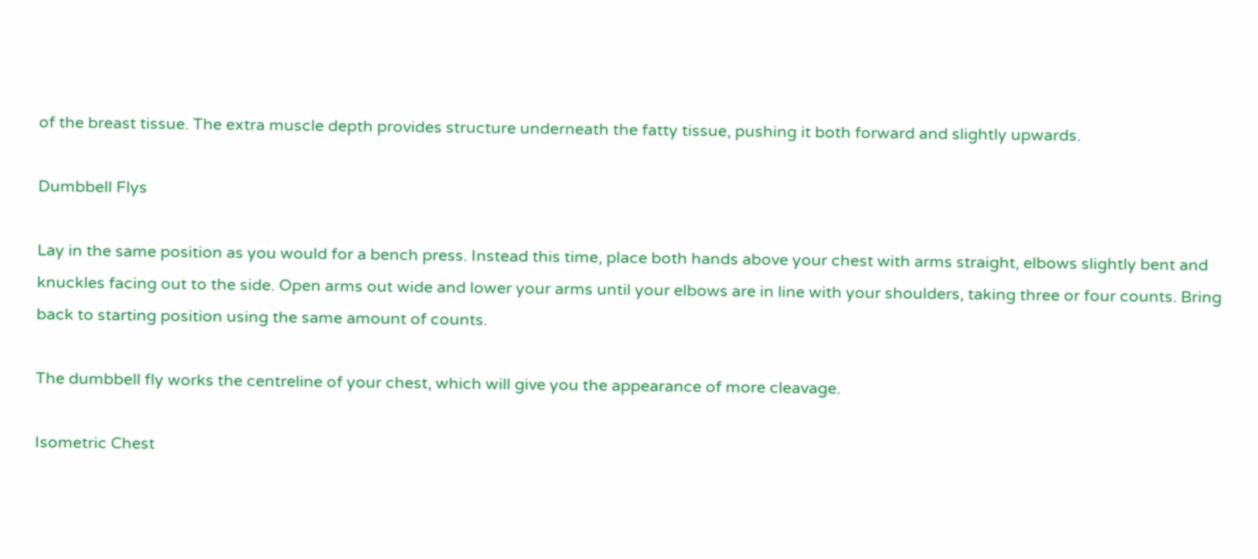of the breast tissue. The extra muscle depth provides structure underneath the fatty tissue, pushing it both forward and slightly upwards.

Dumbbell Flys

Lay in the same position as you would for a bench press. Instead this time, place both hands above your chest with arms straight, elbows slightly bent and knuckles facing out to the side. Open arms out wide and lower your arms until your elbows are in line with your shoulders, taking three or four counts. Bring back to starting position using the same amount of counts.

The dumbbell fly works the centreline of your chest, which will give you the appearance of more cleavage.

Isometric Chest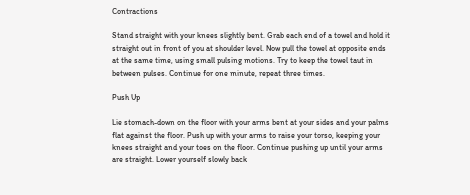Contractions

Stand straight with your knees slightly bent. Grab each end of a towel and hold it straight out in front of you at shoulder level. Now pull the towel at opposite ends at the same time, using small pulsing motions. Try to keep the towel taut in between pulses. Continue for one minute, repeat three times.

Push Up

Lie stomach-down on the floor with your arms bent at your sides and your palms flat against the floor. Push up with your arms to raise your torso, keeping your knees straight and your toes on the floor. Continue pushing up until your arms are straight. Lower yourself slowly back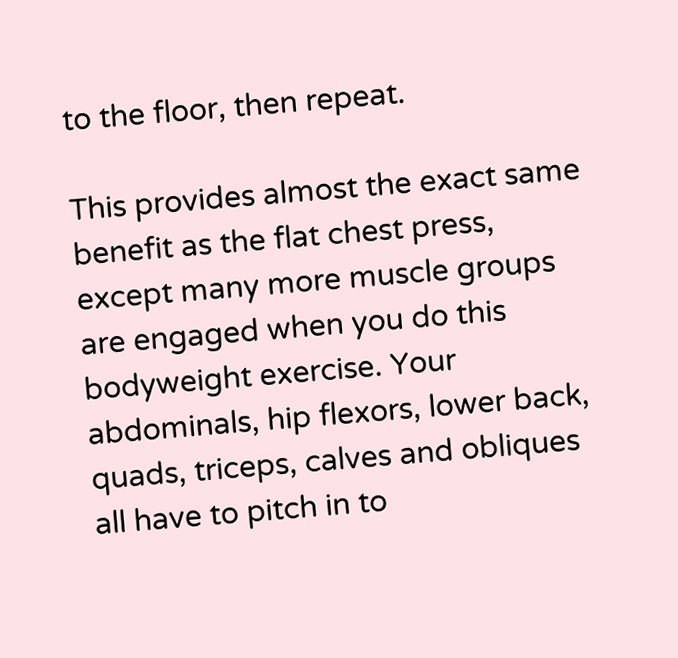to the floor, then repeat.

This provides almost the exact same benefit as the flat chest press, except many more muscle groups are engaged when you do this bodyweight exercise. Your abdominals, hip flexors, lower back, quads, triceps, calves and obliques all have to pitch in to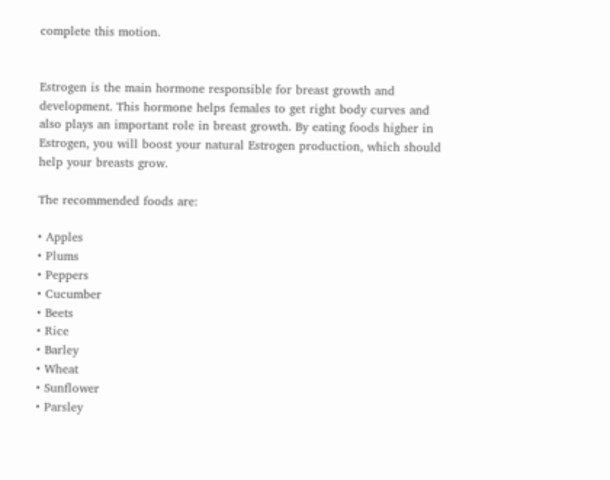complete this motion.


Estrogen is the main hormone responsible for breast growth and development. This hormone helps females to get right body curves and also plays an important role in breast growth. By eating foods higher in Estrogen, you will boost your natural Estrogen production, which should help your breasts grow.

The recommended foods are:

• Apples
• Plums
• Peppers
• Cucumber
• Beets
• Rice
• Barley
• Wheat
• Sunflower
• Parsley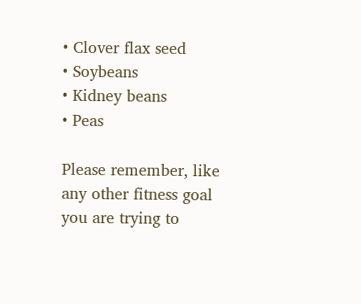• Clover flax seed
• Soybeans
• Kidney beans
• Peas

Please remember, like any other fitness goal you are trying to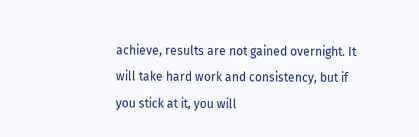achieve, results are not gained overnight. It will take hard work and consistency, but if you stick at it, you will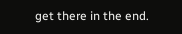get there in the end.